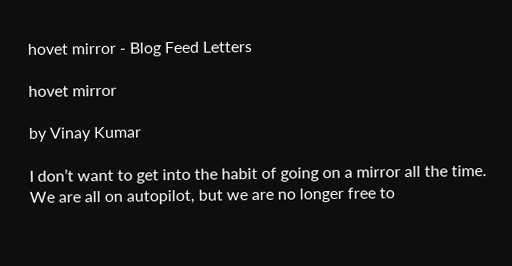hovet mirror - Blog Feed Letters

hovet mirror

by Vinay Kumar

I don’t want to get into the habit of going on a mirror all the time. We are all on autopilot, but we are no longer free to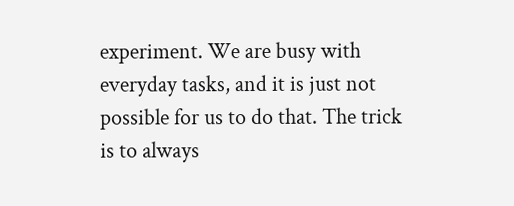experiment. We are busy with everyday tasks, and it is just not possible for us to do that. The trick is to always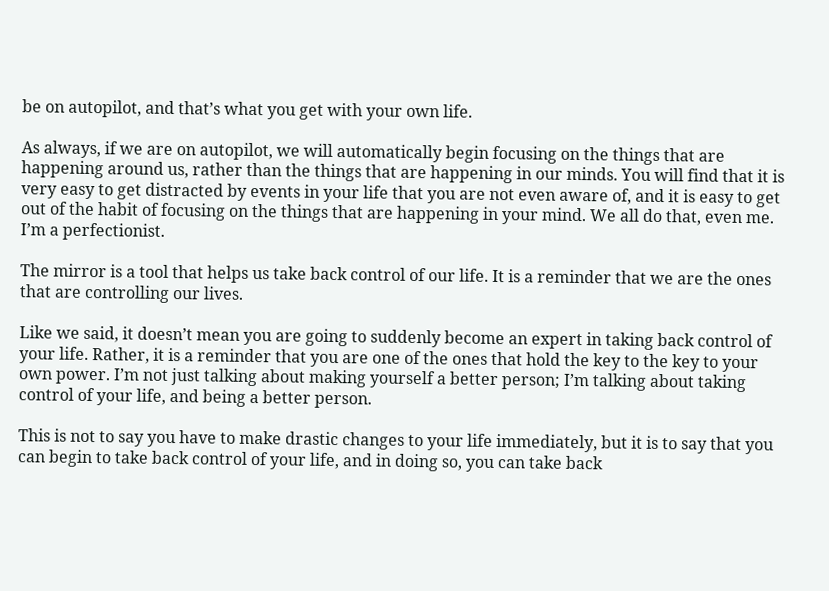be on autopilot, and that’s what you get with your own life.

As always, if we are on autopilot, we will automatically begin focusing on the things that are happening around us, rather than the things that are happening in our minds. You will find that it is very easy to get distracted by events in your life that you are not even aware of, and it is easy to get out of the habit of focusing on the things that are happening in your mind. We all do that, even me. I’m a perfectionist.

The mirror is a tool that helps us take back control of our life. It is a reminder that we are the ones that are controlling our lives.

Like we said, it doesn’t mean you are going to suddenly become an expert in taking back control of your life. Rather, it is a reminder that you are one of the ones that hold the key to the key to your own power. I’m not just talking about making yourself a better person; I’m talking about taking control of your life, and being a better person.

This is not to say you have to make drastic changes to your life immediately, but it is to say that you can begin to take back control of your life, and in doing so, you can take back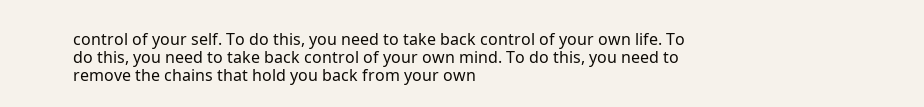control of your self. To do this, you need to take back control of your own life. To do this, you need to take back control of your own mind. To do this, you need to remove the chains that hold you back from your own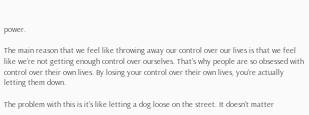power.

The main reason that we feel like throwing away our control over our lives is that we feel like we’re not getting enough control over ourselves. That’s why people are so obsessed with control over their own lives. By losing your control over their own lives, you’re actually letting them down.

The problem with this is it’s like letting a dog loose on the street. It doesn’t matter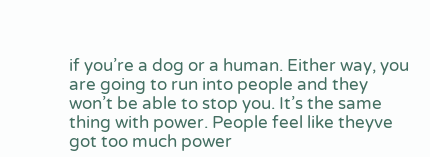if you’re a dog or a human. Either way, you are going to run into people and they won’t be able to stop you. It’s the same thing with power. People feel like theyve got too much power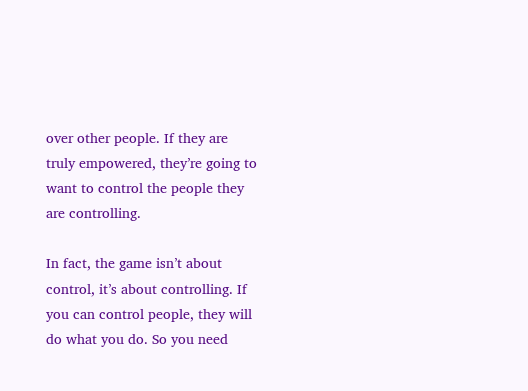over other people. If they are truly empowered, they’re going to want to control the people they are controlling.

In fact, the game isn’t about control, it’s about controlling. If you can control people, they will do what you do. So you need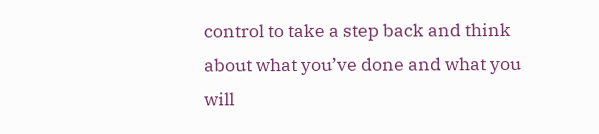control to take a step back and think about what you’ve done and what you will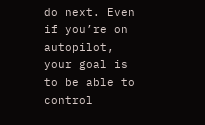do next. Even if you’re on autopilot, your goal is to be able to control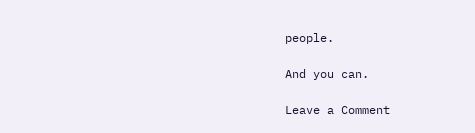people.

And you can.

Leave a Comment